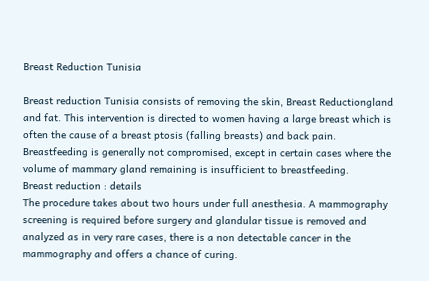Breast Reduction Tunisia

Breast reduction Tunisia consists of removing the skin, Breast Reductiongland and fat. This intervention is directed to women having a large breast which is often the cause of a breast ptosis (falling breasts) and back pain. Breastfeeding is generally not compromised, except in certain cases where the volume of mammary gland remaining is insufficient to breastfeeding.
Breast reduction : details
The procedure takes about two hours under full anesthesia. A mammography screening is required before surgery and glandular tissue is removed and analyzed as in very rare cases, there is a non detectable cancer in the mammography and offers a chance of curing.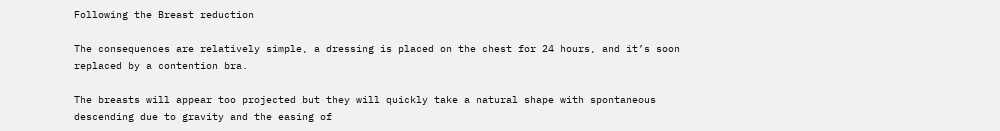Following the Breast reduction

The consequences are relatively simple, a dressing is placed on the chest for 24 hours, and it’s soon replaced by a contention bra.

The breasts will appear too projected but they will quickly take a natural shape with spontaneous descending due to gravity and the easing of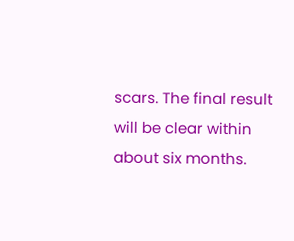scars. The final result will be clear within about six months.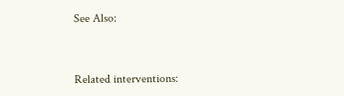See Also:


Related interventions: